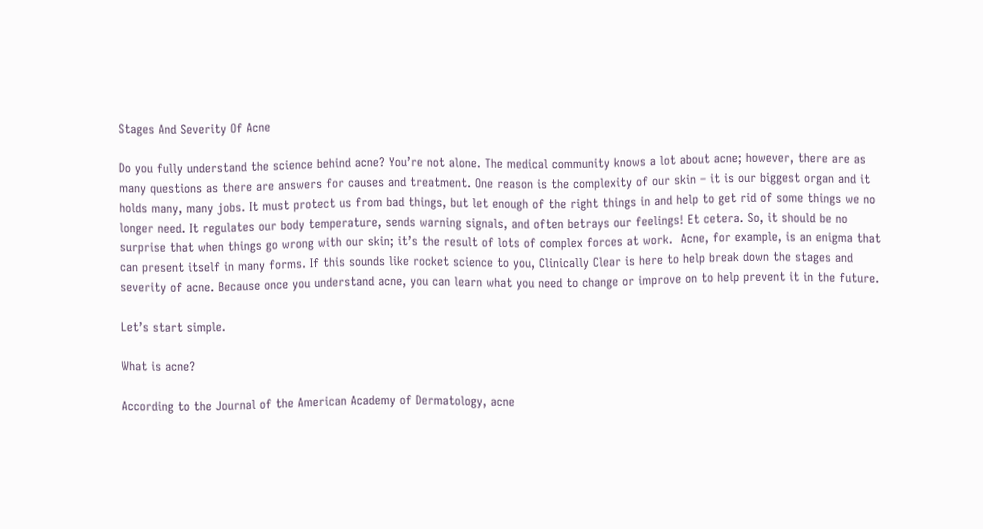Stages And Severity Of Acne

Do you fully understand the science behind acne? You’re not alone. The medical community knows a lot about acne; however, there are as many questions as there are answers for causes and treatment. One reason is the complexity of our skin – it is our biggest organ and it holds many, many jobs. It must protect us from bad things, but let enough of the right things in and help to get rid of some things we no longer need. It regulates our body temperature, sends warning signals, and often betrays our feelings! Et cetera. So, it should be no surprise that when things go wrong with our skin; it’s the result of lots of complex forces at work.  Acne, for example, is an enigma that can present itself in many forms. If this sounds like rocket science to you, Clinically Clear is here to help break down the stages and severity of acne. Because once you understand acne, you can learn what you need to change or improve on to help prevent it in the future.

Let’s start simple.

What is acne?

According to the Journal of the American Academy of Dermatology, acne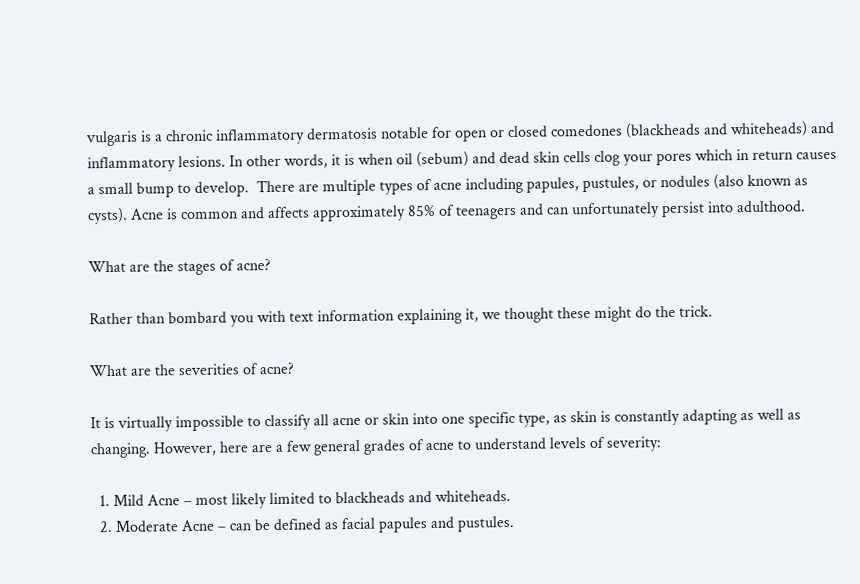vulgaris is a chronic inflammatory dermatosis notable for open or closed comedones (blackheads and whiteheads) and inflammatory lesions. In other words, it is when oil (sebum) and dead skin cells clog your pores which in return causes a small bump to develop.  There are multiple types of acne including papules, pustules, or nodules (also known as cysts). Acne is common and affects approximately 85% of teenagers and can unfortunately persist into adulthood.

What are the stages of acne?

Rather than bombard you with text information explaining it, we thought these might do the trick.

What are the severities of acne?

It is virtually impossible to classify all acne or skin into one specific type, as skin is constantly adapting as well as changing. However, here are a few general grades of acne to understand levels of severity:

  1. Mild Acne – most likely limited to blackheads and whiteheads.
  2. Moderate Acne – can be defined as facial papules and pustules.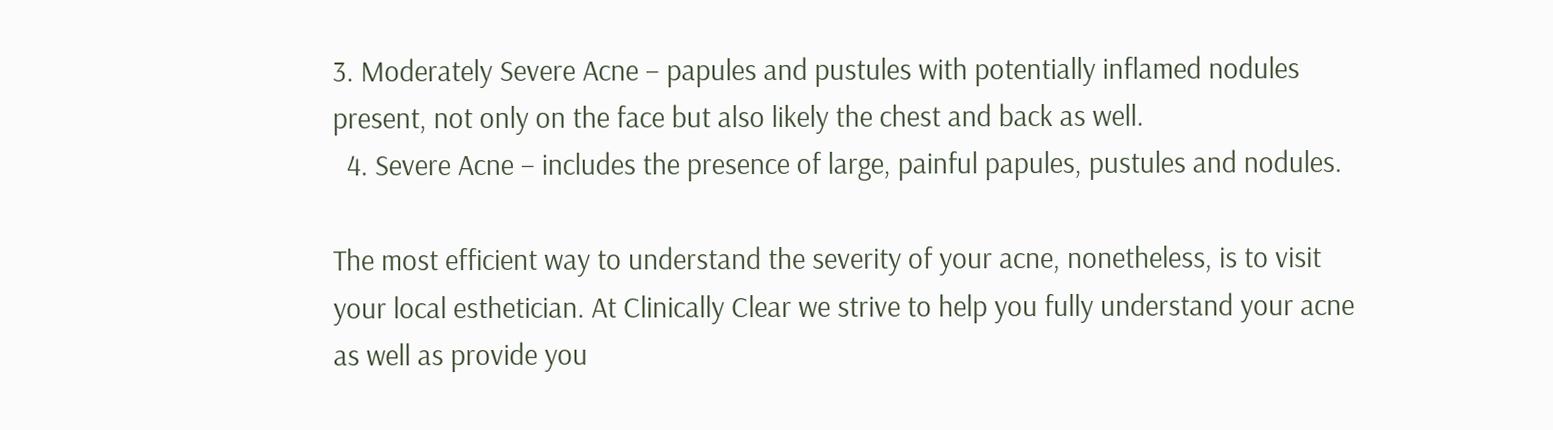3. Moderately Severe Acne – papules and pustules with potentially inflamed nodules present, not only on the face but also likely the chest and back as well.
  4. Severe Acne – includes the presence of large, painful papules, pustules and nodules.

The most efficient way to understand the severity of your acne, nonetheless, is to visit your local esthetician. At Clinically Clear we strive to help you fully understand your acne as well as provide you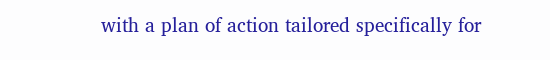with a plan of action tailored specifically for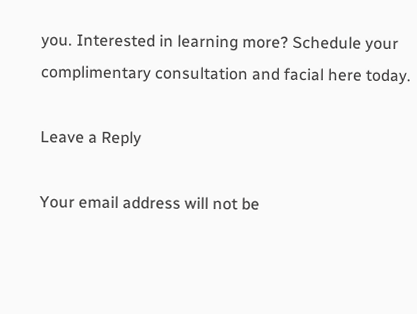you. Interested in learning more? Schedule your complimentary consultation and facial here today.

Leave a Reply

Your email address will not be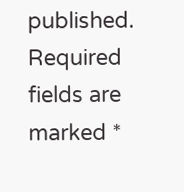published. Required fields are marked *